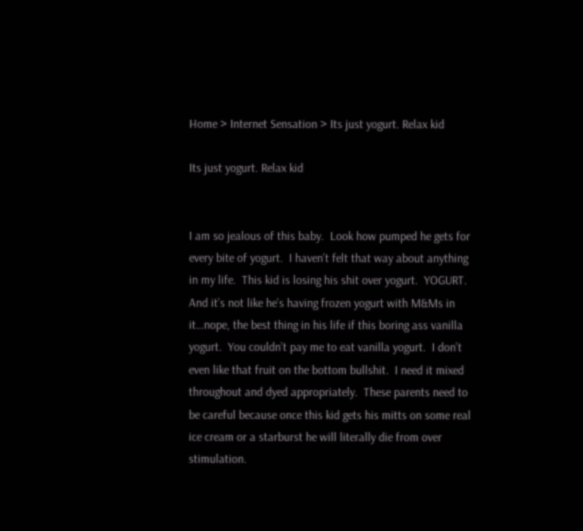Home > Internet Sensation > Its just yogurt. Relax kid

Its just yogurt. Relax kid


I am so jealous of this baby.  Look how pumped he gets for every bite of yogurt.  I haven’t felt that way about anything in my life.  This kid is losing his shit over yogurt.  YOGURT.  And it’s not like he’s having frozen yogurt with M&Ms in it…nope, the best thing in his life if this boring ass vanilla yogurt.  You couldn’t pay me to eat vanilla yogurt.  I don’t even like that fruit on the bottom bullshit.  I need it mixed throughout and dyed appropriately.  These parents need to be careful because once this kid gets his mitts on some real ice cream or a starburst he will literally die from over stimulation.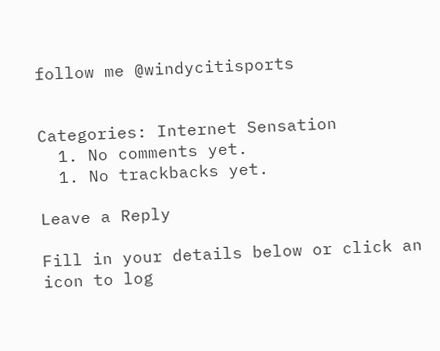follow me @windycitisports


Categories: Internet Sensation
  1. No comments yet.
  1. No trackbacks yet.

Leave a Reply

Fill in your details below or click an icon to log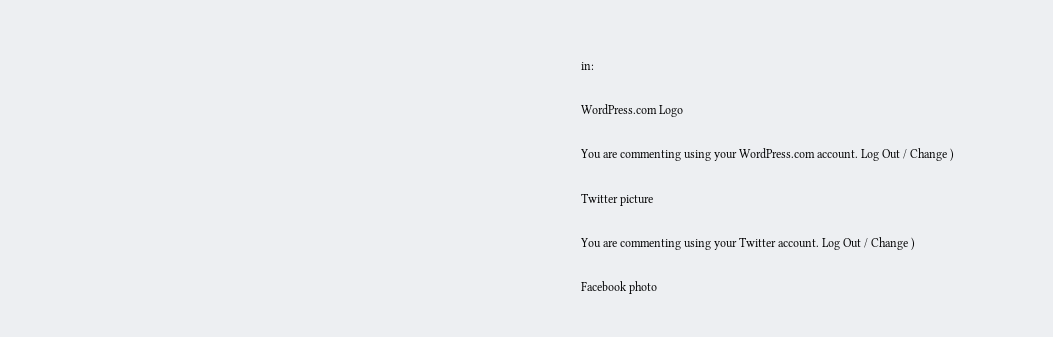in:

WordPress.com Logo

You are commenting using your WordPress.com account. Log Out / Change )

Twitter picture

You are commenting using your Twitter account. Log Out / Change )

Facebook photo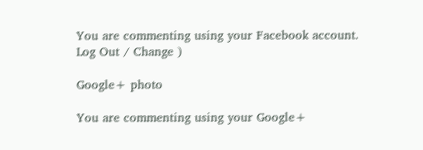You are commenting using your Facebook account. Log Out / Change )

Google+ photo

You are commenting using your Google+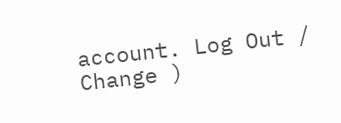account. Log Out / Change )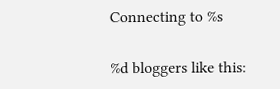Connecting to %s

%d bloggers like this: